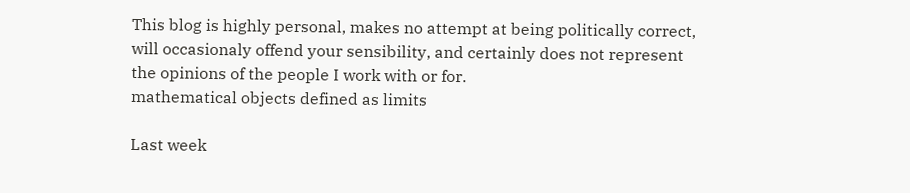This blog is highly personal, makes no attempt at being politically correct, will occasionaly offend your sensibility, and certainly does not represent the opinions of the people I work with or for.
mathematical objects defined as limits

Last week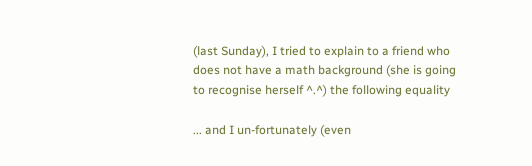(last Sunday), I tried to explain to a friend who does not have a math background (she is going to recognise herself ^.^) the following equality

... and I un-fortunately (even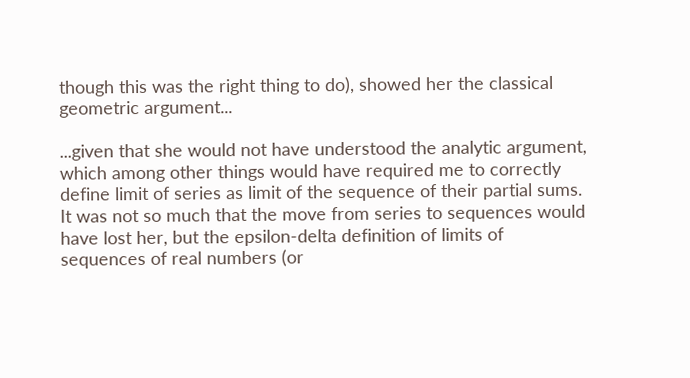though this was the right thing to do), showed her the classical geometric argument...

...given that she would not have understood the analytic argument, which among other things would have required me to correctly define limit of series as limit of the sequence of their partial sums. It was not so much that the move from series to sequences would have lost her, but the epsilon-delta definition of limits of sequences of real numbers (or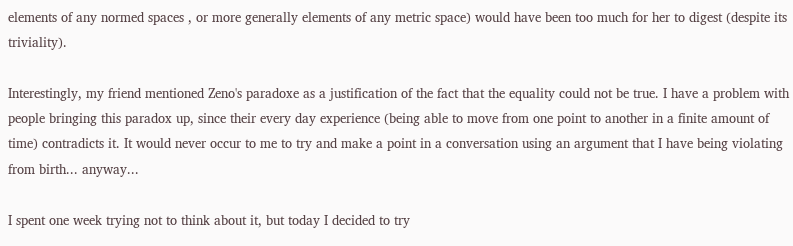elements of any normed spaces , or more generally elements of any metric space) would have been too much for her to digest (despite its triviality).

Interestingly, my friend mentioned Zeno's paradoxe as a justification of the fact that the equality could not be true. I have a problem with people bringing this paradox up, since their every day experience (being able to move from one point to another in a finite amount of time) contradicts it. It would never occur to me to try and make a point in a conversation using an argument that I have being violating from birth... anyway...

I spent one week trying not to think about it, but today I decided to try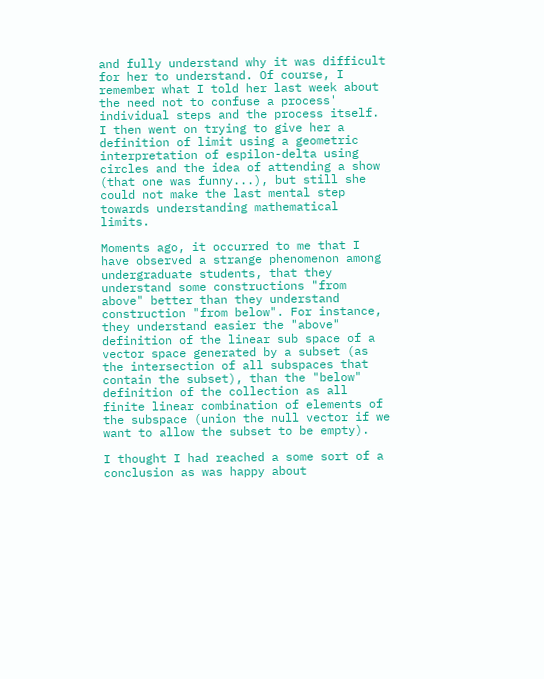and fully understand why it was difficult for her to understand. Of course, I remember what I told her last week about the need not to confuse a process' individual steps and the process itself. I then went on trying to give her a definition of limit using a geometric interpretation of espilon-delta using circles and the idea of attending a show (that one was funny...), but still she could not make the last mental step towards understanding mathematical limits.

Moments ago, it occurred to me that I have observed a strange phenomenon among undergraduate students, that they understand some constructions "from above" better than they understand construction "from below". For instance, they understand easier the "above" definition of the linear sub space of a vector space generated by a subset (as the intersection of all subspaces that contain the subset), than the "below" definition of the collection as all finite linear combination of elements of the subspace (union the null vector if we want to allow the subset to be empty).

I thought I had reached a some sort of a conclusion as was happy about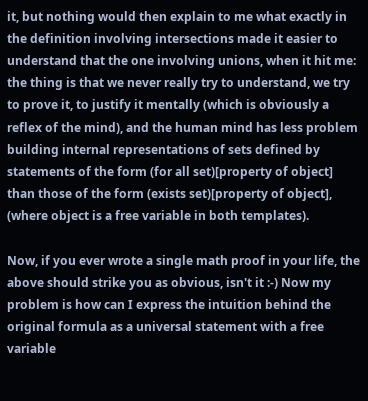it, but nothing would then explain to me what exactly in the definition involving intersections made it easier to understand that the one involving unions, when it hit me: the thing is that we never really try to understand, we try to prove it, to justify it mentally (which is obviously a reflex of the mind), and the human mind has less problem building internal representations of sets defined by statements of the form (for all set)[property of object] than those of the form (exists set)[property of object], (where object is a free variable in both templates).

Now, if you ever wrote a single math proof in your life, the above should strike you as obvious, isn't it :-) Now my problem is how can I express the intuition behind the original formula as a universal statement with a free variable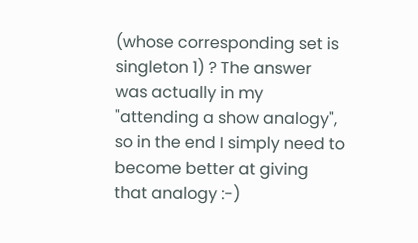(whose corresponding set is singleton 1) ? The answer was actually in my "attending a show analogy", so in the end I simply need to become better at giving that analogy :-)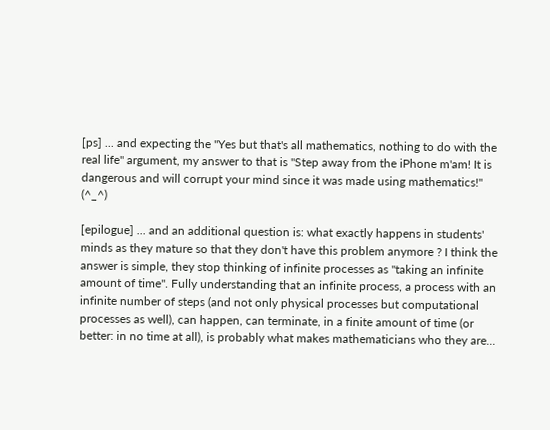[ps] ... and expecting the "Yes but that's all mathematics, nothing to do with the real life" argument, my answer to that is "Step away from the iPhone m'am! It is dangerous and will corrupt your mind since it was made using mathematics!" (^_^)

[epilogue] ... and an additional question is: what exactly happens in students' minds as they mature so that they don't have this problem anymore ? I think the answer is simple, they stop thinking of infinite processes as "taking an infinite amount of time". Fully understanding that an infinite process, a process with an infinite number of steps (and not only physical processes but computational processes as well), can happen, can terminate, in a finite amount of time (or better: in no time at all), is probably what makes mathematicians who they are...